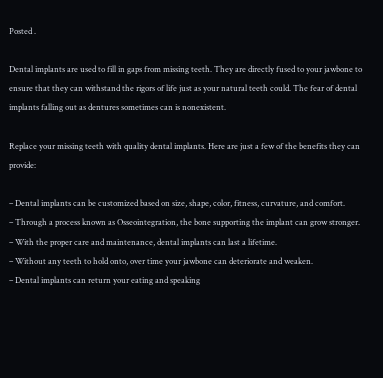Posted .

Dental implants are used to fill in gaps from missing teeth. They are directly fused to your jawbone to ensure that they can withstand the rigors of life just as your natural teeth could. The fear of dental implants falling out as dentures sometimes can is nonexistent.

Replace your missing teeth with quality dental implants. Here are just a few of the benefits they can provide:

– Dental implants can be customized based on size, shape, color, fitness, curvature, and comfort.
– Through a process known as Osseointegration, the bone supporting the implant can grow stronger.
– With the proper care and maintenance, dental implants can last a lifetime.
– Without any teeth to hold onto, over time your jawbone can deteriorate and weaken.
– Dental implants can return your eating and speaking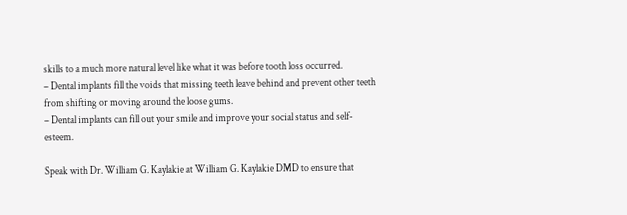skills to a much more natural level like what it was before tooth loss occurred.
– Dental implants fill the voids that missing teeth leave behind and prevent other teeth from shifting or moving around the loose gums.
– Dental implants can fill out your smile and improve your social status and self-esteem.

Speak with Dr. William G. Kaylakie at William G. Kaylakie DMD to ensure that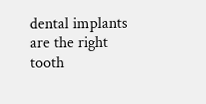dental implants are the right tooth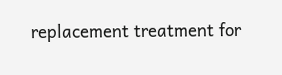replacement treatment for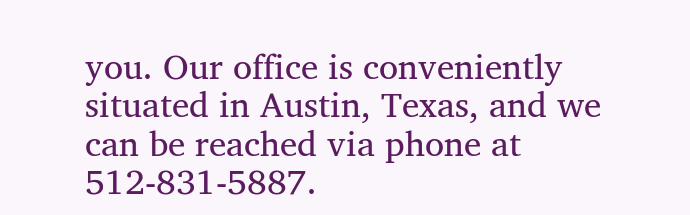you. Our office is conveniently situated in Austin, Texas, and we can be reached via phone at 512-831-5887.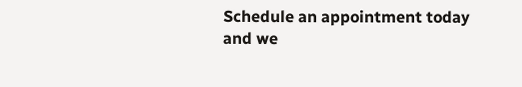Schedule an appointment today and we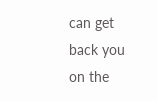can get back you on the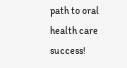path to oral health care success!